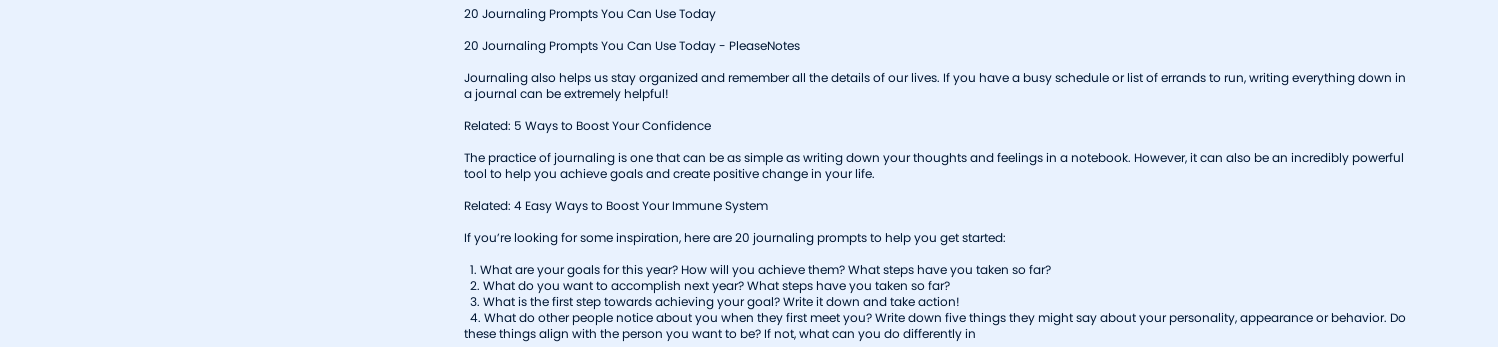20 Journaling Prompts You Can Use Today

20 Journaling Prompts You Can Use Today - PleaseNotes

Journaling also helps us stay organized and remember all the details of our lives. If you have a busy schedule or list of errands to run, writing everything down in a journal can be extremely helpful!

Related: 5 Ways to Boost Your Confidence

The practice of journaling is one that can be as simple as writing down your thoughts and feelings in a notebook. However, it can also be an incredibly powerful tool to help you achieve goals and create positive change in your life.

Related: 4 Easy Ways to Boost Your Immune System

If you’re looking for some inspiration, here are 20 journaling prompts to help you get started:

  1. What are your goals for this year? How will you achieve them? What steps have you taken so far?
  2. What do you want to accomplish next year? What steps have you taken so far?
  3. What is the first step towards achieving your goal? Write it down and take action!
  4. What do other people notice about you when they first meet you? Write down five things they might say about your personality, appearance or behavior. Do these things align with the person you want to be? If not, what can you do differently in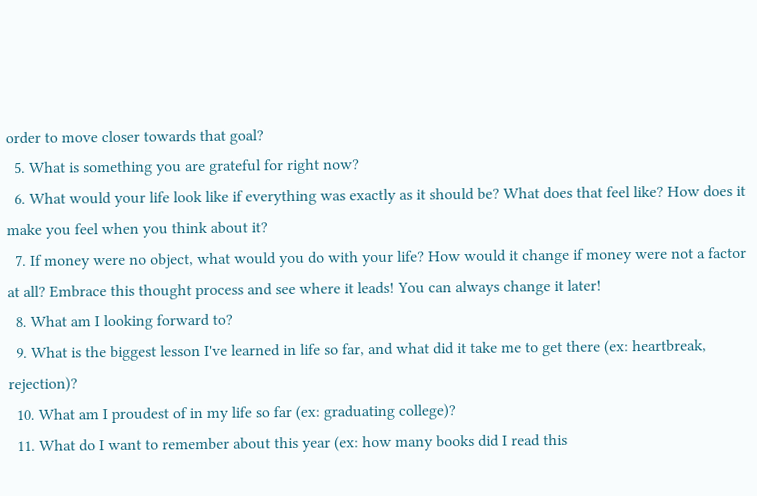order to move closer towards that goal?
  5. What is something you are grateful for right now?
  6. What would your life look like if everything was exactly as it should be? What does that feel like? How does it make you feel when you think about it?
  7. If money were no object, what would you do with your life? How would it change if money were not a factor at all? Embrace this thought process and see where it leads! You can always change it later!
  8. What am I looking forward to?
  9. What is the biggest lesson I've learned in life so far, and what did it take me to get there (ex: heartbreak, rejection)?
  10. What am I proudest of in my life so far (ex: graduating college)?
  11. What do I want to remember about this year (ex: how many books did I read this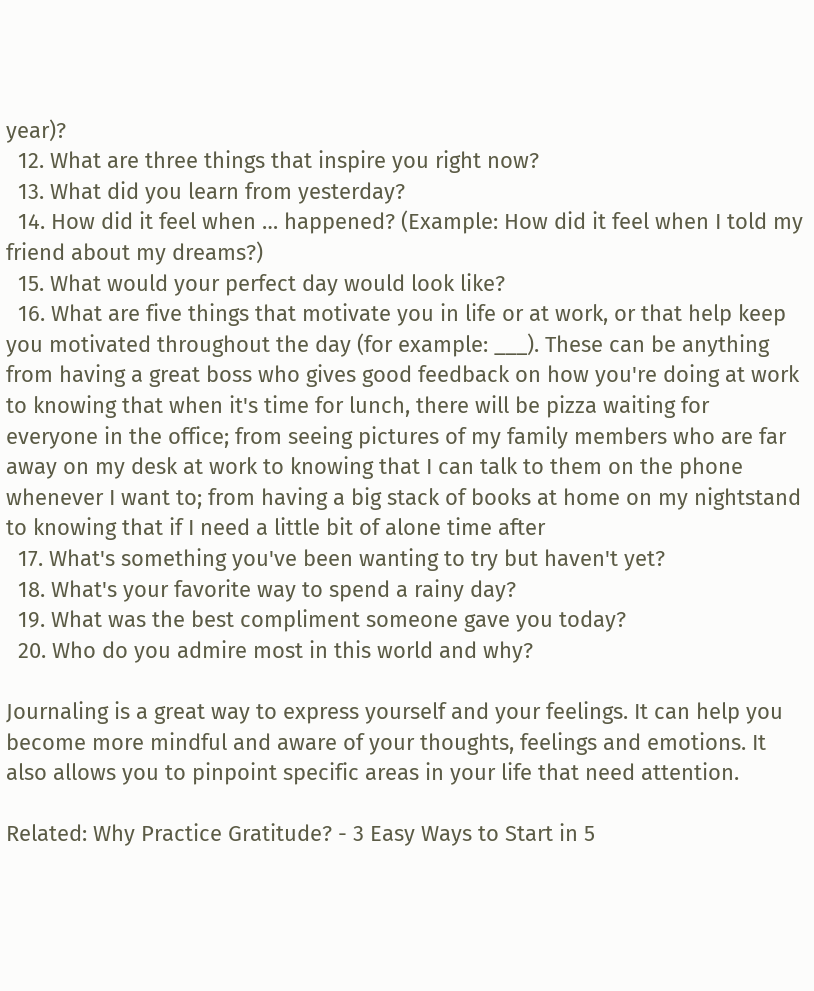year)?
  12. What are three things that inspire you right now?
  13. What did you learn from yesterday?
  14. How did it feel when … happened? (Example: How did it feel when I told my friend about my dreams?)
  15. What would your perfect day would look like?
  16. What are five things that motivate you in life or at work, or that help keep you motivated throughout the day (for example: ___). These can be anything from having a great boss who gives good feedback on how you're doing at work to knowing that when it's time for lunch, there will be pizza waiting for everyone in the office; from seeing pictures of my family members who are far away on my desk at work to knowing that I can talk to them on the phone whenever I want to; from having a big stack of books at home on my nightstand to knowing that if I need a little bit of alone time after
  17. What's something you've been wanting to try but haven't yet?
  18. What's your favorite way to spend a rainy day?
  19. What was the best compliment someone gave you today?
  20. Who do you admire most in this world and why?

Journaling is a great way to express yourself and your feelings. It can help you become more mindful and aware of your thoughts, feelings and emotions. It also allows you to pinpoint specific areas in your life that need attention.

Related: Why Practice Gratitude? - 3 Easy Ways to Start in 5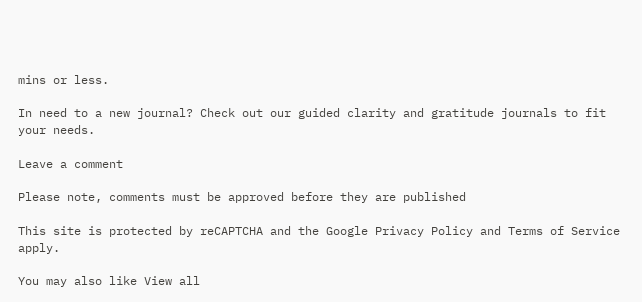mins or less.

In need to a new journal? Check out our guided clarity and gratitude journals to fit your needs.

Leave a comment

Please note, comments must be approved before they are published

This site is protected by reCAPTCHA and the Google Privacy Policy and Terms of Service apply.

You may also like View all